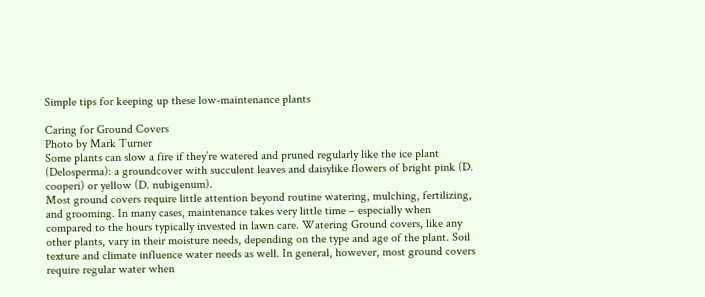Simple tips for keeping up these low-maintenance plants

Caring for Ground Covers
Photo by Mark Turner
Some plants can slow a fire if they’re watered and pruned regularly like the ice plant (Delosperma): a groundcover with succulent leaves and daisylike flowers of bright pink (D. cooperi) or yellow (D. nubigenum).
Most ground covers require little attention beyond routine watering, mulching, fertilizing, and grooming. In many cases, maintenance takes very little time – especially when compared to the hours typically invested in lawn care. Watering Ground covers, like any other plants, vary in their moisture needs, depending on the type and age of the plant. Soil texture and climate influence water needs as well. In general, however, most ground covers require regular water when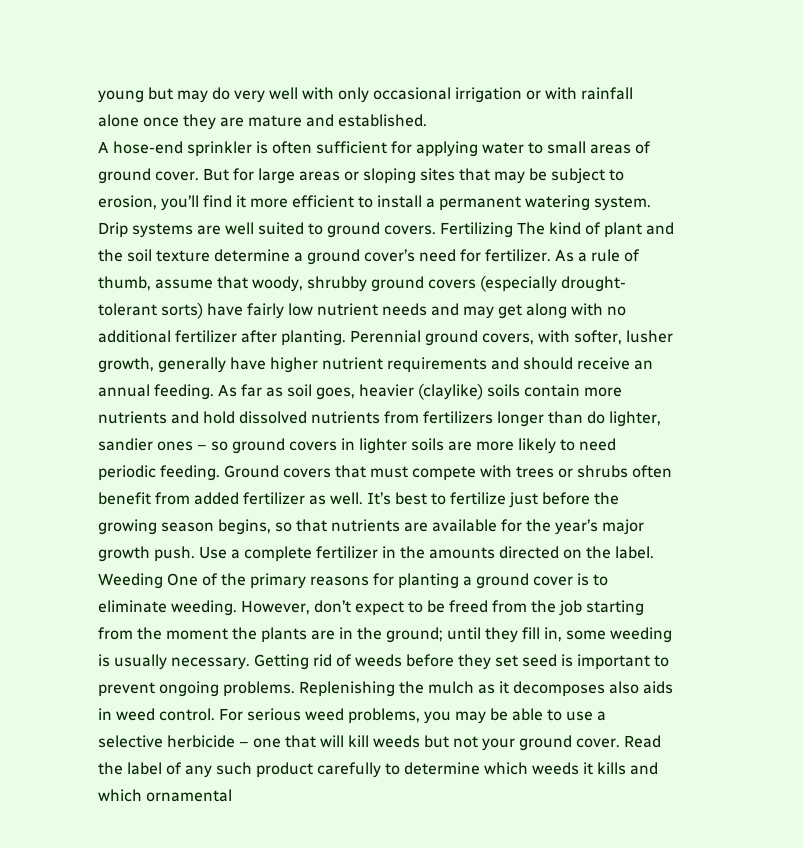young but may do very well with only occasional irrigation or with rainfall alone once they are mature and established.
A hose-end sprinkler is often sufficient for applying water to small areas of ground cover. But for large areas or sloping sites that may be subject to erosion, you’ll find it more efficient to install a permanent watering system. Drip systems are well suited to ground covers. Fertilizing The kind of plant and the soil texture determine a ground cover’s need for fertilizer. As a rule of thumb, assume that woody, shrubby ground covers (especially drought-tolerant sorts) have fairly low nutrient needs and may get along with no additional fertilizer after planting. Perennial ground covers, with softer, lusher growth, generally have higher nutrient requirements and should receive an annual feeding. As far as soil goes, heavier (claylike) soils contain more nutrients and hold dissolved nutrients from fertilizers longer than do lighter, sandier ones – so ground covers in lighter soils are more likely to need periodic feeding. Ground covers that must compete with trees or shrubs often benefit from added fertilizer as well. It’s best to fertilize just before the growing season begins, so that nutrients are available for the year’s major growth push. Use a complete fertilizer in the amounts directed on the label. Weeding One of the primary reasons for planting a ground cover is to eliminate weeding. However, don’t expect to be freed from the job starting from the moment the plants are in the ground; until they fill in, some weeding is usually necessary. Getting rid of weeds before they set seed is important to prevent ongoing problems. Replenishing the mulch as it decomposes also aids in weed control. For serious weed problems, you may be able to use a selective herbicide – one that will kill weeds but not your ground cover. Read the label of any such product carefully to determine which weeds it kills and which ornamental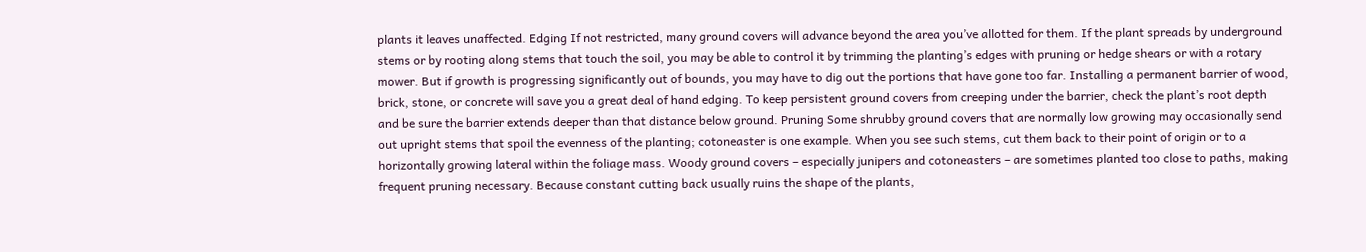plants it leaves unaffected. Edging If not restricted, many ground covers will advance beyond the area you’ve allotted for them. If the plant spreads by underground stems or by rooting along stems that touch the soil, you may be able to control it by trimming the planting’s edges with pruning or hedge shears or with a rotary mower. But if growth is progressing significantly out of bounds, you may have to dig out the portions that have gone too far. Installing a permanent barrier of wood, brick, stone, or concrete will save you a great deal of hand edging. To keep persistent ground covers from creeping under the barrier, check the plant’s root depth and be sure the barrier extends deeper than that distance below ground. Pruning Some shrubby ground covers that are normally low growing may occasionally send out upright stems that spoil the evenness of the planting; cotoneaster is one example. When you see such stems, cut them back to their point of origin or to a horizontally growing lateral within the foliage mass. Woody ground covers – especially junipers and cotoneasters – are sometimes planted too close to paths, making frequent pruning necessary. Because constant cutting back usually ruins the shape of the plants,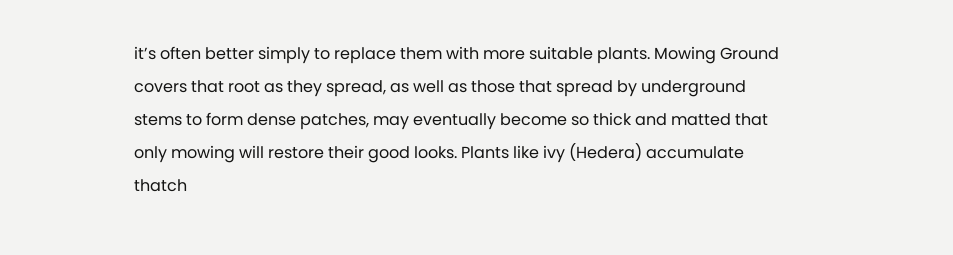it’s often better simply to replace them with more suitable plants. Mowing Ground covers that root as they spread, as well as those that spread by underground stems to form dense patches, may eventually become so thick and matted that only mowing will restore their good looks. Plants like ivy (Hedera) accumulate thatch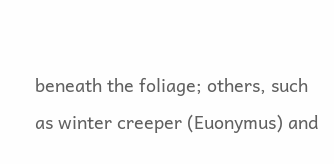beneath the foliage; others, such as winter creeper (Euonymus) and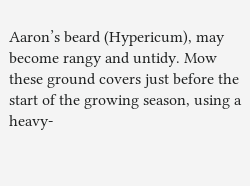Aaron’s beard (Hypericum), may become rangy and untidy. Mow these ground covers just before the start of the growing season, using a heavy-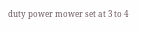duty power mower set at 3 to 4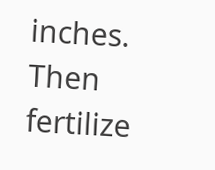inches. Then fertilize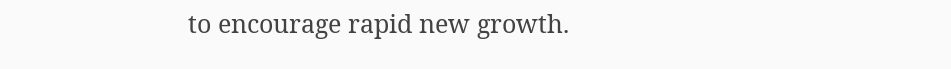to encourage rapid new growth.